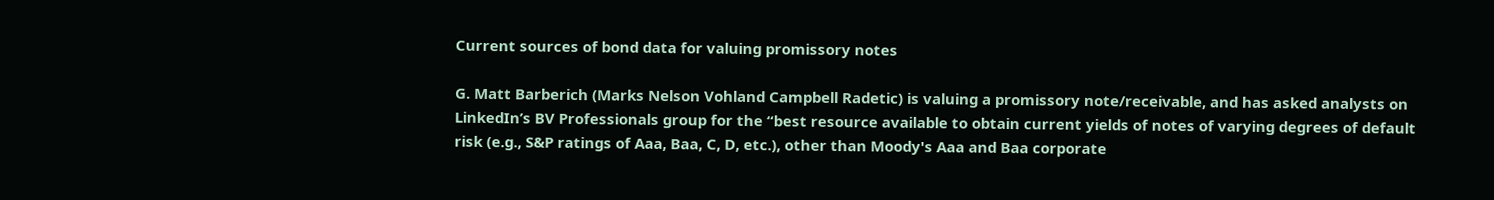Current sources of bond data for valuing promissory notes

G. Matt Barberich (Marks Nelson Vohland Campbell Radetic) is valuing a promissory note/receivable, and has asked analysts on LinkedIn’s BV Professionals group for the “best resource available to obtain current yields of notes of varying degrees of default risk (e.g., S&P ratings of Aaa, Baa, C, D, etc.), other than Moody's Aaa and Baa corporate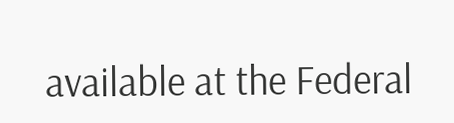available at the Federal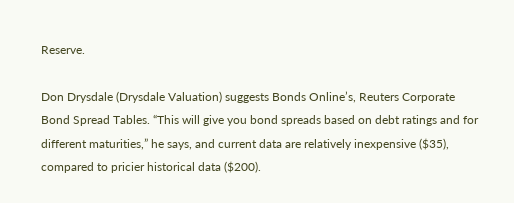Reserve.

Don Drysdale (Drysdale Valuation) suggests Bonds Online’s, Reuters Corporate Bond Spread Tables. “This will give you bond spreads based on debt ratings and for different maturities,” he says, and current data are relatively inexpensive ($35), compared to pricier historical data ($200).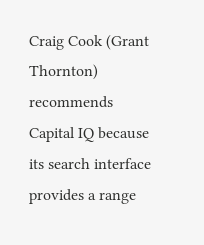Craig Cook (Grant Thornton) recommends Capital IQ because its search interface provides a range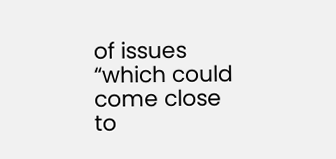of issues “which could come close to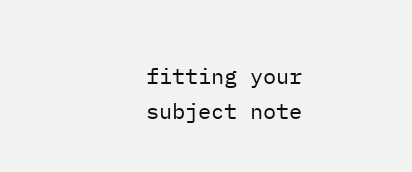fitting your subject note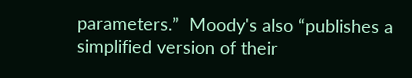parameters.”  Moody's also “publishes a simplified version of their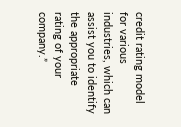credit rating model for various industries, which can assist you to identify the appropriate rating of your company.”